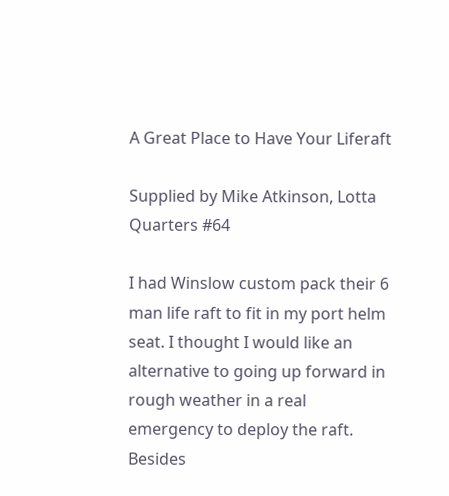A Great Place to Have Your Liferaft

Supplied by Mike Atkinson, Lotta Quarters #64

I had Winslow custom pack their 6 man life raft to fit in my port helm seat. I thought I would like an alternative to going up forward in rough weather in a real emergency to deploy the raft. Besides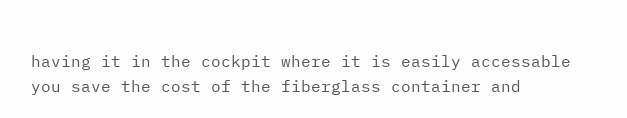having it in the cockpit where it is easily accessable you save the cost of the fiberglass container and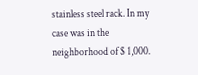stainless steel rack. In my case was in the neighborhood of $ 1,000.